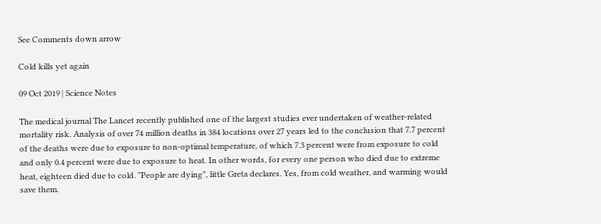See Comments down arrow

Cold kills yet again

09 Oct 2019 | Science Notes

The medical journal The Lancet recently published one of the largest studies ever undertaken of weather-related mortality risk. Analysis of over 74 million deaths in 384 locations over 27 years led to the conclusion that 7.7 percent of the deaths were due to exposure to non-optimal temperature, of which 7.3 percent were from exposure to cold and only 0.4 percent were due to exposure to heat. In other words, for every one person who died due to extreme heat, eighteen died due to cold. "People are dying", little Greta declares. Yes, from cold weather, and warming would save them.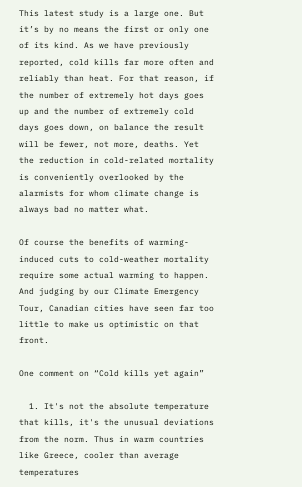This latest study is a large one. But it’s by no means the first or only one of its kind. As we have previously reported, cold kills far more often and reliably than heat. For that reason, if the number of extremely hot days goes up and the number of extremely cold days goes down, on balance the result will be fewer, not more, deaths. Yet the reduction in cold-related mortality is conveniently overlooked by the alarmists for whom climate change is always bad no matter what.

Of course the benefits of warming-induced cuts to cold-weather mortality require some actual warming to happen. And judging by our Climate Emergency Tour, Canadian cities have seen far too little to make us optimistic on that front.

One comment on “Cold kills yet again”

  1. It's not the absolute temperature that kills, it's the unusual deviations from the norm. Thus in warm countries like Greece, cooler than average temperatures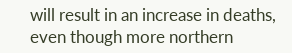will result in an increase in deaths, even though more northern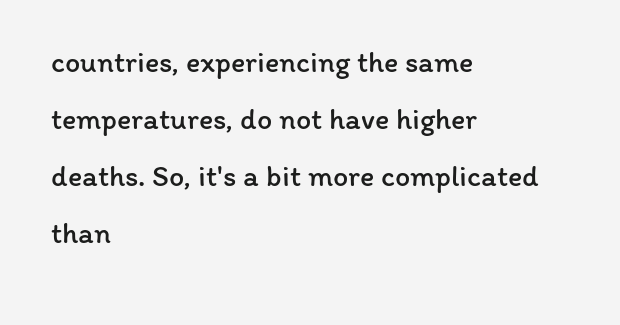countries, experiencing the same temperatures, do not have higher deaths. So, it's a bit more complicated than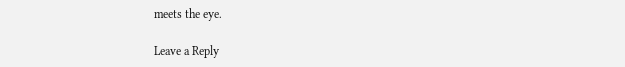meets the eye.

Leave a Reply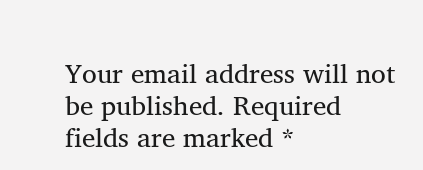Your email address will not be published. Required fields are marked *